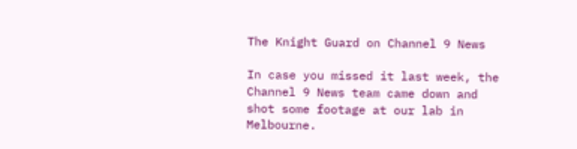The Knight Guard on Channel 9 News

In case you missed it last week, the Channel 9 News team came down and shot some footage at our lab in Melbourne.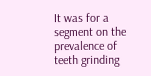It was for a segment on the prevalence of teeth grinding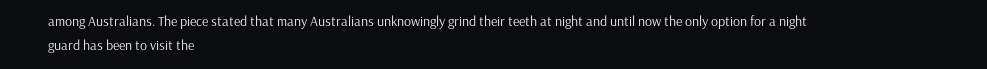among Australians. The piece stated that many Australians unknowingly grind their teeth at night and until now the only option for a night guard has been to visit the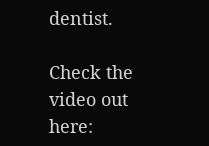dentist.

Check the video out here: